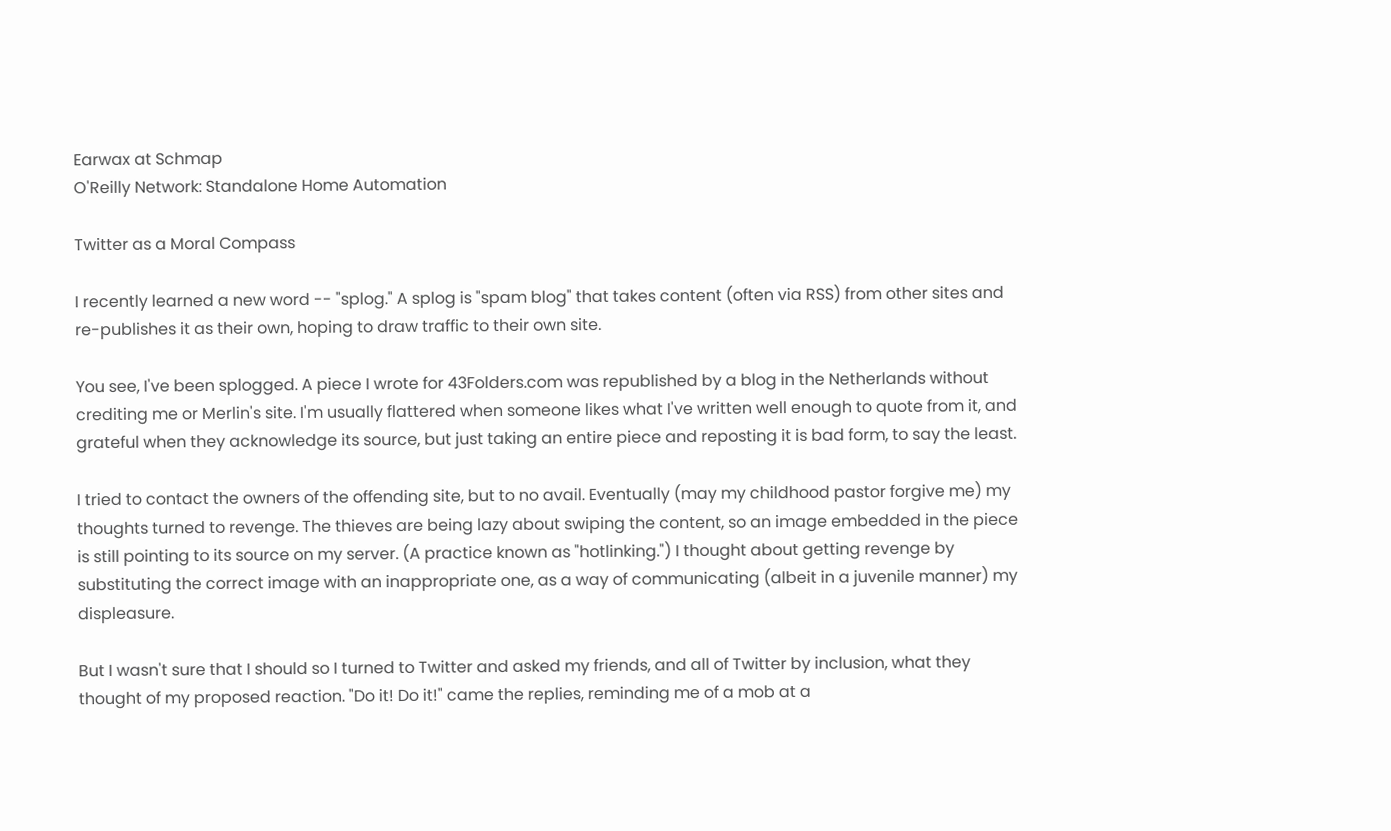Earwax at Schmap
O'Reilly Network: Standalone Home Automation

Twitter as a Moral Compass

I recently learned a new word -- "splog." A splog is "spam blog" that takes content (often via RSS) from other sites and re-publishes it as their own, hoping to draw traffic to their own site.

You see, I've been splogged. A piece I wrote for 43Folders.com was republished by a blog in the Netherlands without crediting me or Merlin's site. I'm usually flattered when someone likes what I've written well enough to quote from it, and grateful when they acknowledge its source, but just taking an entire piece and reposting it is bad form, to say the least.

I tried to contact the owners of the offending site, but to no avail. Eventually (may my childhood pastor forgive me) my thoughts turned to revenge. The thieves are being lazy about swiping the content, so an image embedded in the piece is still pointing to its source on my server. (A practice known as "hotlinking.") I thought about getting revenge by substituting the correct image with an inappropriate one, as a way of communicating (albeit in a juvenile manner) my displeasure.

But I wasn't sure that I should so I turned to Twitter and asked my friends, and all of Twitter by inclusion, what they thought of my proposed reaction. "Do it! Do it!" came the replies, reminding me of a mob at a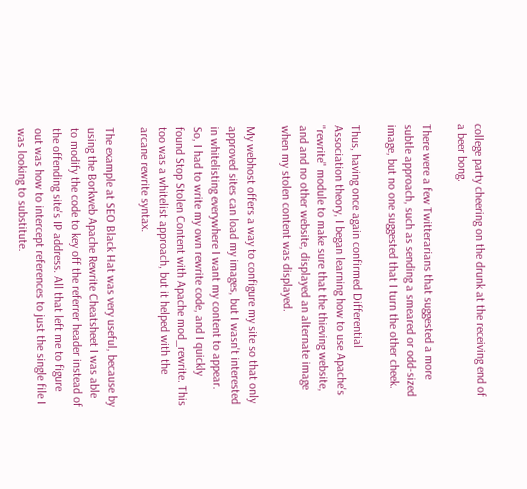college party cheering on the drunk at the receiving end of a beer bong.

There were a few Twitterarians that suggested a more subtle approach, such as sending a smeared or odd-sized image, but no one suggested that I turn the other cheek.

Thus, having once again confirmed Differential Association theory, I began learning how to use Apache's "rewrite" module to make sure that the thieving website, and and no other website, displayed an alternate image when my stolen content was displayed.

My webhost offers a way to configure my site so that only approved sites can load my images, but I wasn't interested in whitelisting everywhere I want my content to appear. So, I had to write my own rewrite code, and I quickly found Stop Stolen Content with Apache mod_rewrite. This too was a whitelist approach, but it helped with the arcane rewrite syntax.

The example at SEO Black Hat was very useful, because by using the Borkweb Apache Rewrite Cheatsheet I was able to modify the code to key off the referrer header instead of the offending site's IP address. All that left me to figure out was how to intercept references to just the single file I was looking to substitute.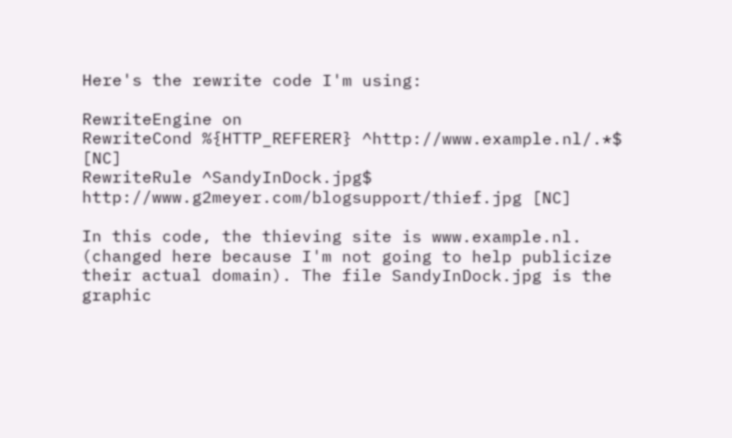Here's the rewrite code I'm using:

RewriteEngine on
RewriteCond %{HTTP_REFERER} ^http://www.example.nl/.*$ [NC]
RewriteRule ^SandyInDock.jpg$ http://www.g2meyer.com/blogsupport/thief.jpg [NC]

In this code, the thieving site is www.example.nl. (changed here because I'm not going to help publicize their actual domain). The file SandyInDock.jpg is the graphic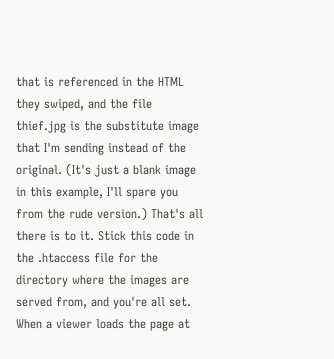that is referenced in the HTML they swiped, and the file thief.jpg is the substitute image that I'm sending instead of the original. (It's just a blank image in this example, I'll spare you from the rude version.) That's all there is to it. Stick this code in the .htaccess file for the directory where the images are served from, and you're all set. When a viewer loads the page at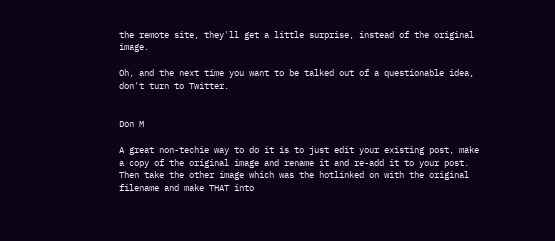the remote site, they'll get a little surprise, instead of the original image.

Oh, and the next time you want to be talked out of a questionable idea, don't turn to Twitter.


Don M

A great non-techie way to do it is to just edit your existing post, make a copy of the original image and rename it and re-add it to your post. Then take the other image which was the hotlinked on with the original filename and make THAT into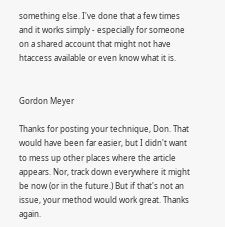something else. I've done that a few times and it works simply - especially for someone on a shared account that might not have htaccess available or even know what it is.


Gordon Meyer

Thanks for posting your technique, Don. That would have been far easier, but I didn't want to mess up other places where the article appears. Nor, track down everywhere it might be now (or in the future.) But if that's not an issue, your method would work great. Thanks again.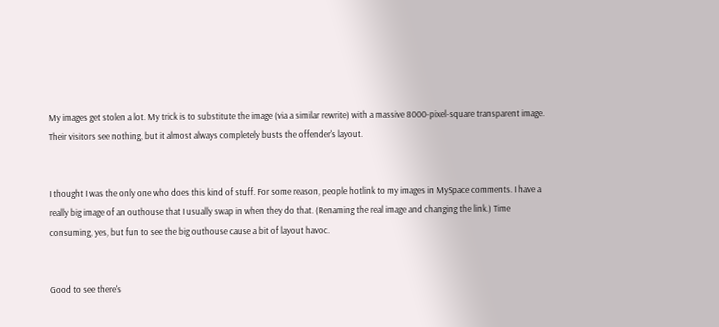My images get stolen a lot. My trick is to substitute the image (via a similar rewrite) with a massive 8000-pixel-square transparent image. Their visitors see nothing, but it almost always completely busts the offender's layout.


I thought I was the only one who does this kind of stuff. For some reason, people hotlink to my images in MySpace comments. I have a really big image of an outhouse that I usually swap in when they do that. (Renaming the real image and changing the link.) Time consuming, yes, but fun to see the big outhouse cause a bit of layout havoc.


Good to see there's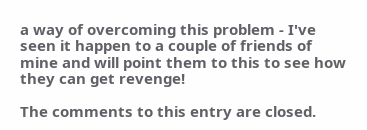a way of overcoming this problem - I've seen it happen to a couple of friends of mine and will point them to this to see how they can get revenge!

The comments to this entry are closed.